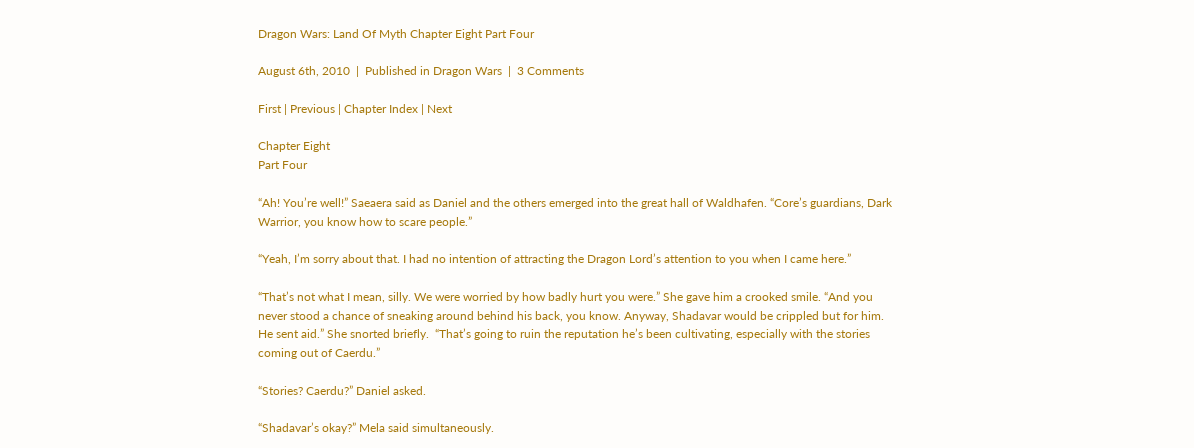Dragon Wars: Land Of Myth Chapter Eight Part Four

August 6th, 2010  |  Published in Dragon Wars  |  3 Comments

First | Previous | Chapter Index | Next

Chapter Eight
Part Four

“Ah! You’re well!” Saeaera said as Daniel and the others emerged into the great hall of Waldhafen. “Core’s guardians, Dark Warrior, you know how to scare people.”

“Yeah, I’m sorry about that. I had no intention of attracting the Dragon Lord’s attention to you when I came here.”

“That’s not what I mean, silly. We were worried by how badly hurt you were.” She gave him a crooked smile. “And you never stood a chance of sneaking around behind his back, you know. Anyway, Shadavar would be crippled but for him. He sent aid.” She snorted briefly.  “That’s going to ruin the reputation he’s been cultivating, especially with the stories coming out of Caerdu.”

“Stories? Caerdu?” Daniel asked.

“Shadavar’s okay?” Mela said simultaneously.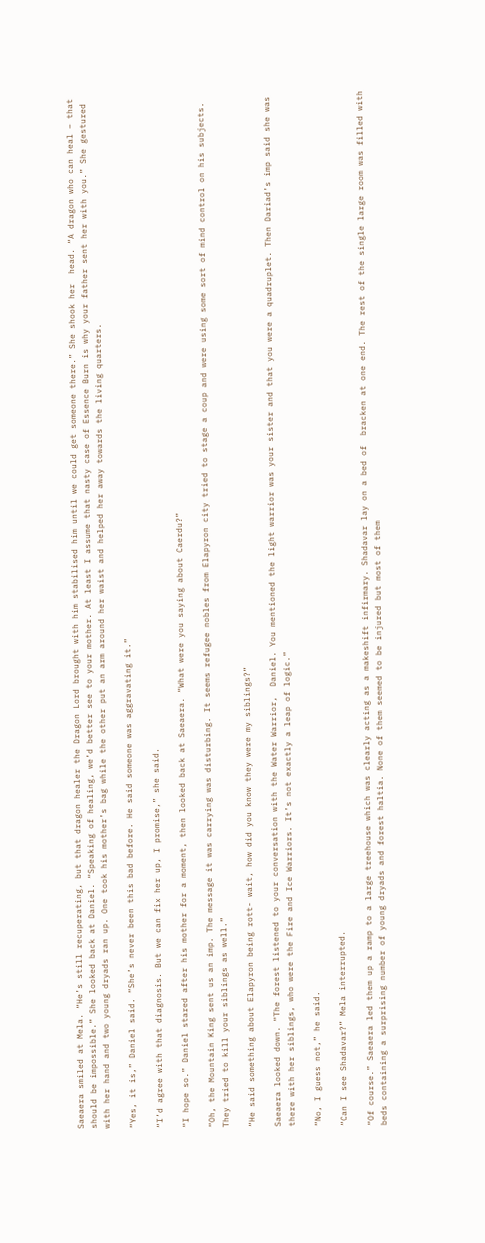Saeaera smiled at Mela. “He’s still recuperating, but that dragon healer the Dragon Lord brought with him stabilised him until we could get someone there.” She shook her  head. “A dragon who can heal – that should be impossible.” She looked back at Daniel. “Speaking of healing, we’d better see to your mother. At least I assume that nasty case of Essence Burn is why your father sent her with you.” She gestured with her hand and two young dryads ran up. One took his mother’s bag while the other put an arm around her waist and helped her away towards the living quarters.

“Yes, it is,” Daniel said. “She’s never been this bad before. He said someone was aggravating it.”

“I’d agree with that diagnosis. But we can fix her up, I promise,” she said.

“I hope so.” Daniel stared after his mother for a moment, then looked back at Saeaera. “What were you saying about Caerdu?”

“Oh, the Mountain King sent us an imp. The message it was carrying was disturbing. It seems refugee nobles from Elapyron city tried to stage a coup and were using some sort of mind control on his subjects. They tried to kill your siblings as well.”

“He said something about Elapyron being rott- wait, how did you know they were my siblings?”

Saeaera looked down. “The forest listened to your conversation with the Water Warrior,  Daniel. You mentioned the light warrior was your sister and that you were a quadruplet. Then Dariad’s imp said she was there with her siblings, who were the Fire and Ice Warriors. It’s not exactly a leap of logic.”

“No, I guess not,” he said.

“Can I see Shadavar?” Mela interrupted.

“Of course.” Saeaera led them up a ramp to a large treehouse which was clearly acting as a makeshift infirmary. Shadavar lay on a bed of  bracken at one end. The rest of the single large room was filled with beds containing a surprising number of young dryads and forest haltia. None of them seemed to be injured but most of them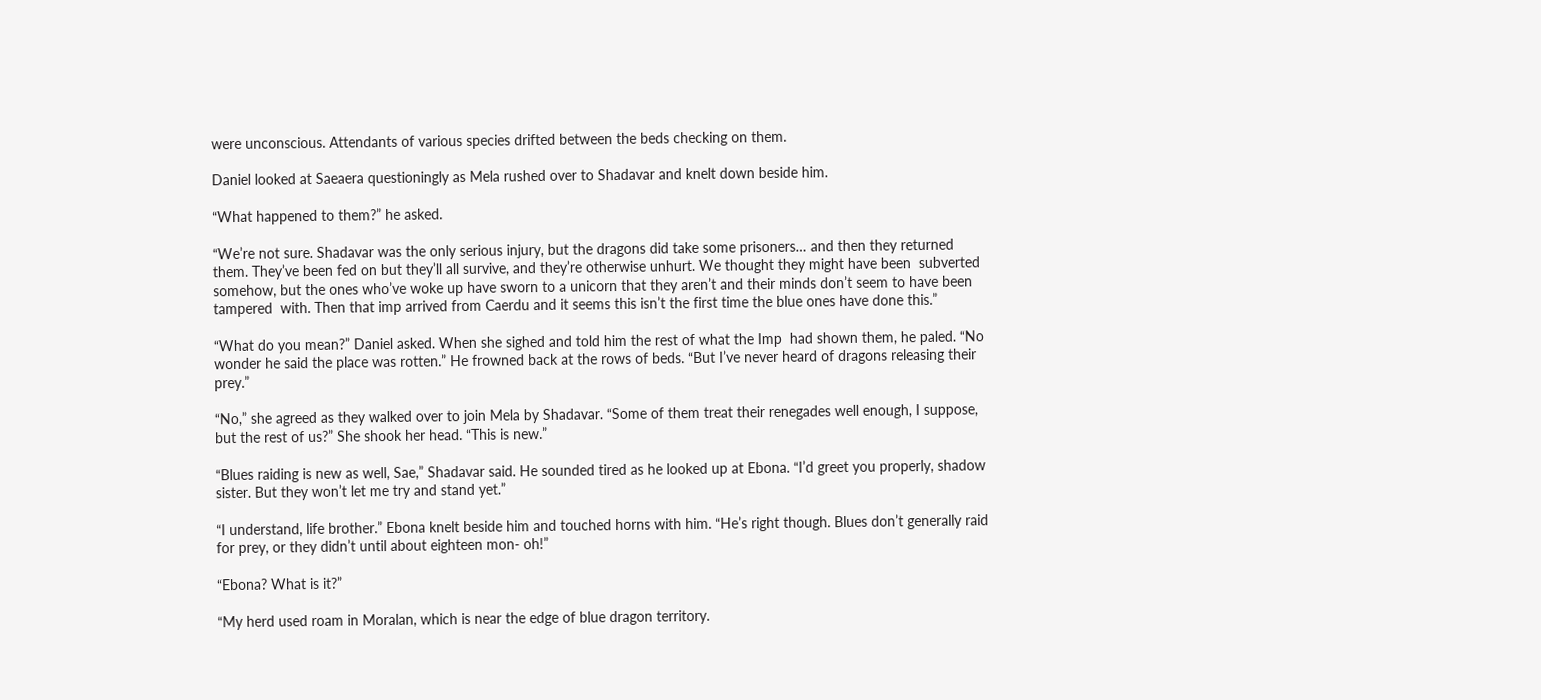were unconscious. Attendants of various species drifted between the beds checking on them.

Daniel looked at Saeaera questioningly as Mela rushed over to Shadavar and knelt down beside him.

“What happened to them?” he asked.

“We’re not sure. Shadavar was the only serious injury, but the dragons did take some prisoners… and then they returned  them. They’ve been fed on but they’ll all survive, and they’re otherwise unhurt. We thought they might have been  subverted somehow, but the ones who’ve woke up have sworn to a unicorn that they aren’t and their minds don’t seem to have been tampered  with. Then that imp arrived from Caerdu and it seems this isn’t the first time the blue ones have done this.”

“What do you mean?” Daniel asked. When she sighed and told him the rest of what the Imp  had shown them, he paled. “No wonder he said the place was rotten.” He frowned back at the rows of beds. “But I’ve never heard of dragons releasing their prey.”

“No,” she agreed as they walked over to join Mela by Shadavar. “Some of them treat their renegades well enough, I suppose, but the rest of us?” She shook her head. “This is new.”

“Blues raiding is new as well, Sae,” Shadavar said. He sounded tired as he looked up at Ebona. “I’d greet you properly, shadow sister. But they won’t let me try and stand yet.”

“I understand, life brother.” Ebona knelt beside him and touched horns with him. “He’s right though. Blues don’t generally raid for prey, or they didn’t until about eighteen mon- oh!”

“Ebona? What is it?”

“My herd used roam in Moralan, which is near the edge of blue dragon territory.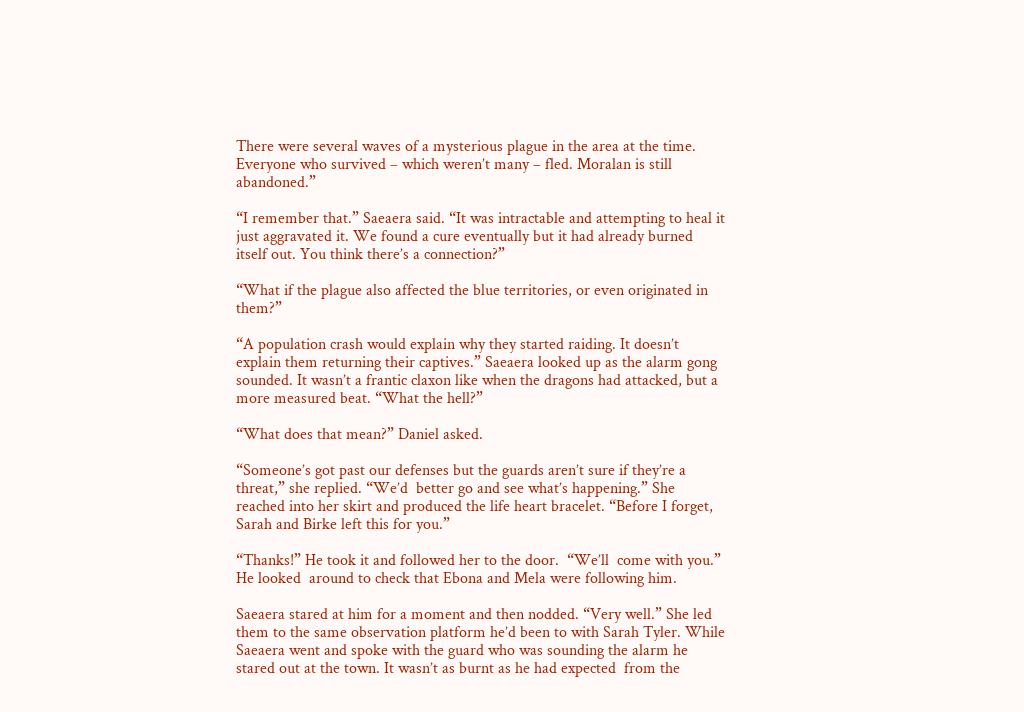There were several waves of a mysterious plague in the area at the time. Everyone who survived – which weren’t many – fled. Moralan is still abandoned.”

“I remember that.” Saeaera said. “It was intractable and attempting to heal it just aggravated it. We found a cure eventually but it had already burned itself out. You think there’s a connection?”

“What if the plague also affected the blue territories, or even originated in them?”

“A population crash would explain why they started raiding. It doesn’t explain them returning their captives.” Saeaera looked up as the alarm gong sounded. It wasn’t a frantic claxon like when the dragons had attacked, but a more measured beat. “What the hell?”

“What does that mean?” Daniel asked.

“Someone’s got past our defenses but the guards aren’t sure if they’re a threat,” she replied. “We’d  better go and see what’s happening.” She reached into her skirt and produced the life heart bracelet. “Before I forget, Sarah and Birke left this for you.”

“Thanks!” He took it and followed her to the door.  “We’ll  come with you.” He looked  around to check that Ebona and Mela were following him.

Saeaera stared at him for a moment and then nodded. “Very well.” She led them to the same observation platform he’d been to with Sarah Tyler. While Saeaera went and spoke with the guard who was sounding the alarm he stared out at the town. It wasn’t as burnt as he had expected  from the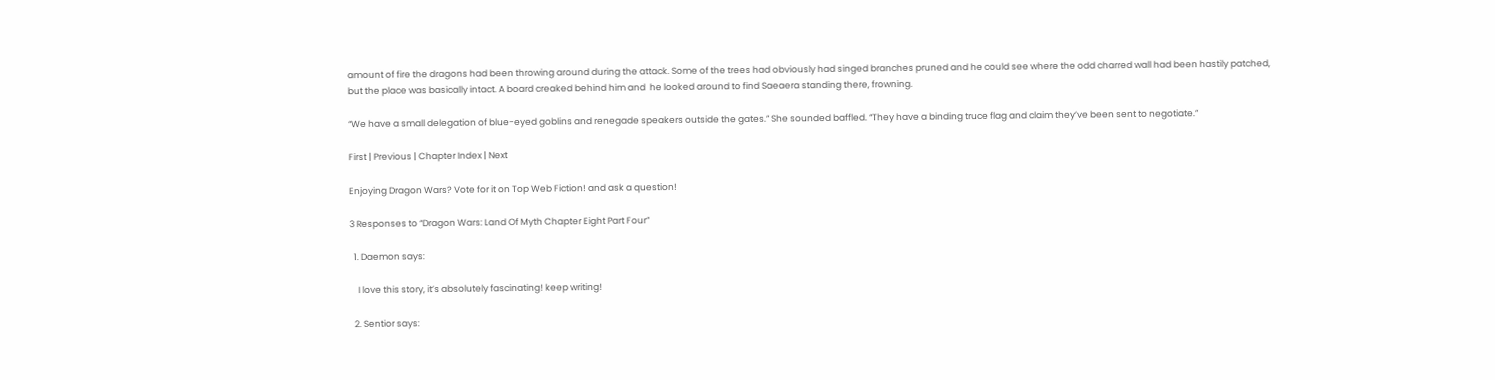amount of fire the dragons had been throwing around during the attack. Some of the trees had obviously had singed branches pruned and he could see where the odd charred wall had been hastily patched, but the place was basically intact. A board creaked behind him and  he looked around to find Saeaera standing there, frowning.

“We have a small delegation of blue-eyed goblins and renegade speakers outside the gates.” She sounded baffled. “They have a binding truce flag and claim they’ve been sent to negotiate.”

First | Previous | Chapter Index | Next

Enjoying Dragon Wars? Vote for it on Top Web Fiction! and ask a question!

3 Responses to “Dragon Wars: Land Of Myth Chapter Eight Part Four”

  1. Daemon says:

    I love this story, it’s absolutely fascinating! keep writing!

  2. Sentior says: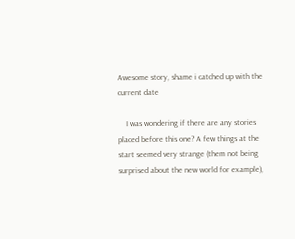Awesome story, shame i catched up with the current date

    I was wondering if there are any stories placed before this one? A few things at the start seemed very strange (them not being surprised about the new world for example),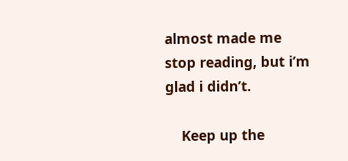almost made me stop reading, but i’m glad i didn’t.

    Keep up the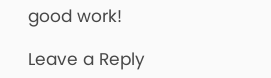good work!

Leave a Reply